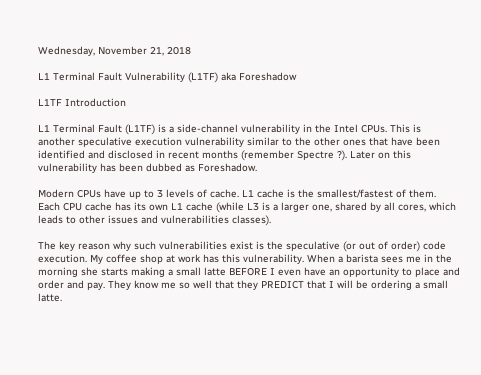Wednesday, November 21, 2018

L1 Terminal Fault Vulnerability (L1TF) aka Foreshadow

L1TF Introduction

L1 Terminal Fault (L1TF) is a side-channel vulnerability in the Intel CPUs. This is another speculative execution vulnerability similar to the other ones that have been identified and disclosed in recent months (remember Spectre ?). Later on this vulnerability has been dubbed as Foreshadow.

Modern CPUs have up to 3 levels of cache. L1 cache is the smallest/fastest of them. Each CPU cache has its own L1 cache (while L3 is a larger one, shared by all cores, which leads to other issues and vulnerabilities classes).

The key reason why such vulnerabilities exist is the speculative (or out of order) code execution. My coffee shop at work has this vulnerability. When a barista sees me in the morning she starts making a small latte BEFORE I even have an opportunity to place and order and pay. They know me so well that they PREDICT that I will be ordering a small latte.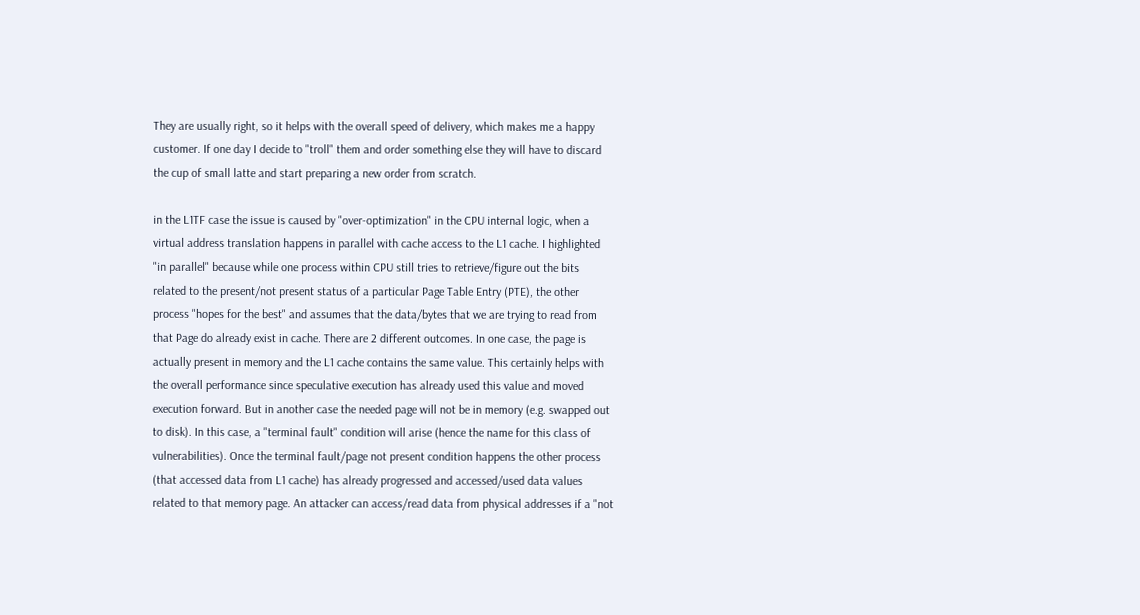They are usually right, so it helps with the overall speed of delivery, which makes me a happy customer. If one day I decide to "troll" them and order something else they will have to discard the cup of small latte and start preparing a new order from scratch.

in the L1TF case the issue is caused by "over-optimization" in the CPU internal logic, when a virtual address translation happens in parallel with cache access to the L1 cache. I highlighted "in parallel" because while one process within CPU still tries to retrieve/figure out the bits related to the present/not present status of a particular Page Table Entry (PTE), the other process "hopes for the best" and assumes that the data/bytes that we are trying to read from that Page do already exist in cache. There are 2 different outcomes. In one case, the page is actually present in memory and the L1 cache contains the same value. This certainly helps with the overall performance since speculative execution has already used this value and moved execution forward. But in another case the needed page will not be in memory (e.g. swapped out to disk). In this case, a "terminal fault" condition will arise (hence the name for this class of vulnerabilities). Once the terminal fault/page not present condition happens the other process (that accessed data from L1 cache) has already progressed and accessed/used data values related to that memory page. An attacker can access/read data from physical addresses if a "not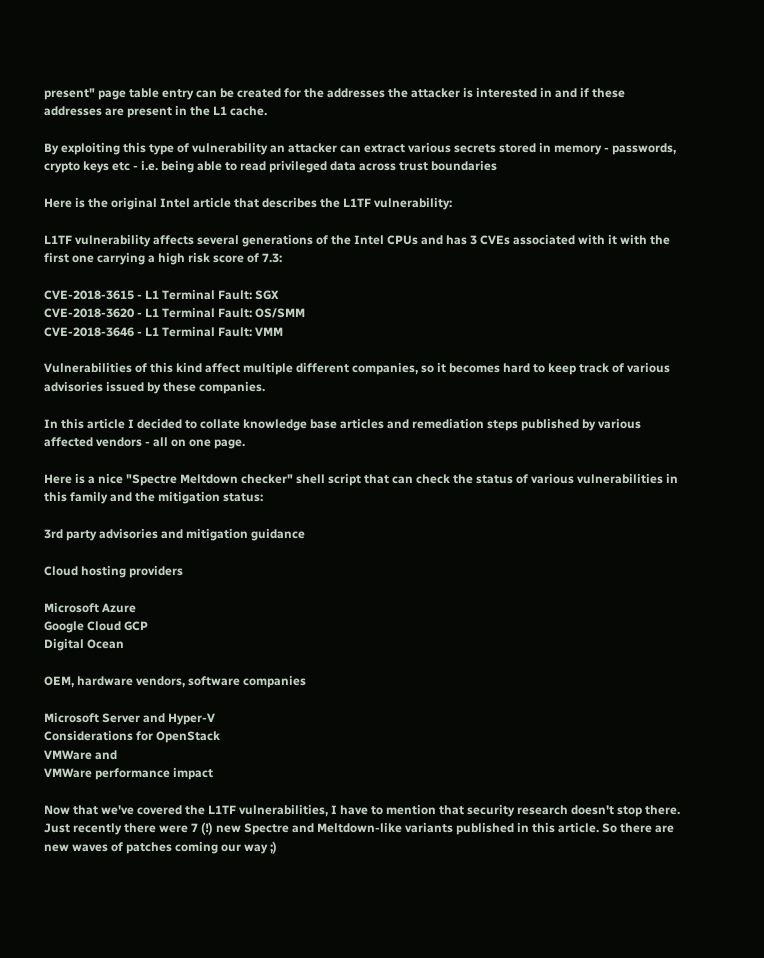present" page table entry can be created for the addresses the attacker is interested in and if these addresses are present in the L1 cache.

By exploiting this type of vulnerability an attacker can extract various secrets stored in memory - passwords, crypto keys etc - i.e. being able to read privileged data across trust boundaries

Here is the original Intel article that describes the L1TF vulnerability:

L1TF vulnerability affects several generations of the Intel CPUs and has 3 CVEs associated with it with the first one carrying a high risk score of 7.3:

CVE-2018-3615 - L1 Terminal Fault: SGX
CVE-2018-3620 - L1 Terminal Fault: OS/SMM
CVE-2018-3646 - L1 Terminal Fault: VMM

Vulnerabilities of this kind affect multiple different companies, so it becomes hard to keep track of various advisories issued by these companies.

In this article I decided to collate knowledge base articles and remediation steps published by various affected vendors - all on one page.

Here is a nice "Spectre Meltdown checker" shell script that can check the status of various vulnerabilities in this family and the mitigation status:

3rd party advisories and mitigation guidance

Cloud hosting providers

Microsoft Azure
Google Cloud GCP
Digital Ocean

OEM, hardware vendors, software companies

Microsoft Server and Hyper-V
Considerations for OpenStack
VMWare and
VMWare performance impact

Now that we've covered the L1TF vulnerabilities, I have to mention that security research doesn't stop there. Just recently there were 7 (!) new Spectre and Meltdown-like variants published in this article. So there are new waves of patches coming our way ;)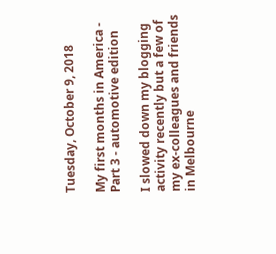Tuesday, October 9, 2018

My first months in America - Part 3 - automotive edition

I slowed down my blogging activity recently but a few of my ex-colleagues and friends in Melbourne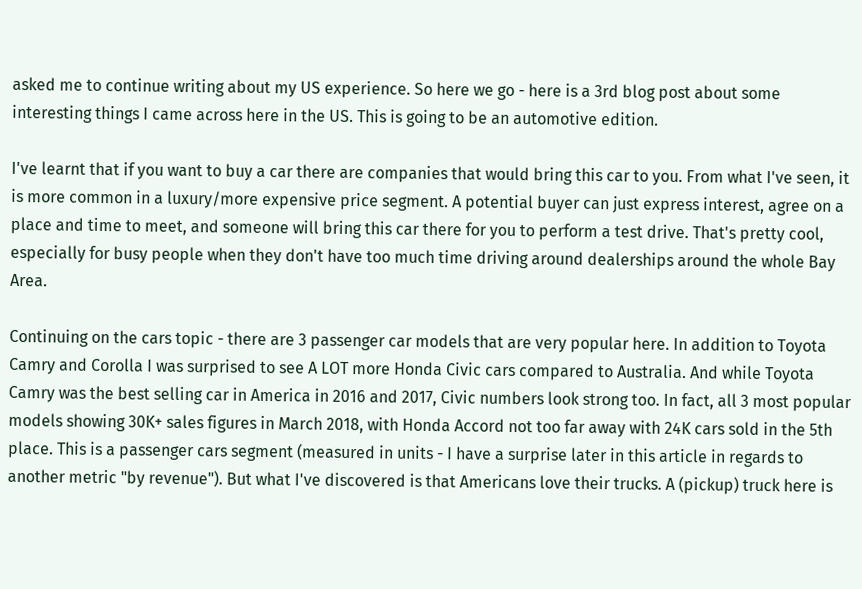asked me to continue writing about my US experience. So here we go - here is a 3rd blog post about some interesting things I came across here in the US. This is going to be an automotive edition.

I've learnt that if you want to buy a car there are companies that would bring this car to you. From what I've seen, it is more common in a luxury/more expensive price segment. A potential buyer can just express interest, agree on a place and time to meet, and someone will bring this car there for you to perform a test drive. That's pretty cool, especially for busy people when they don't have too much time driving around dealerships around the whole Bay Area.

Continuing on the cars topic - there are 3 passenger car models that are very popular here. In addition to Toyota Camry and Corolla I was surprised to see A LOT more Honda Civic cars compared to Australia. And while Toyota Camry was the best selling car in America in 2016 and 2017, Civic numbers look strong too. In fact, all 3 most popular models showing 30K+ sales figures in March 2018, with Honda Accord not too far away with 24K cars sold in the 5th place. This is a passenger cars segment (measured in units - I have a surprise later in this article in regards to another metric "by revenue"). But what I've discovered is that Americans love their trucks. A (pickup) truck here is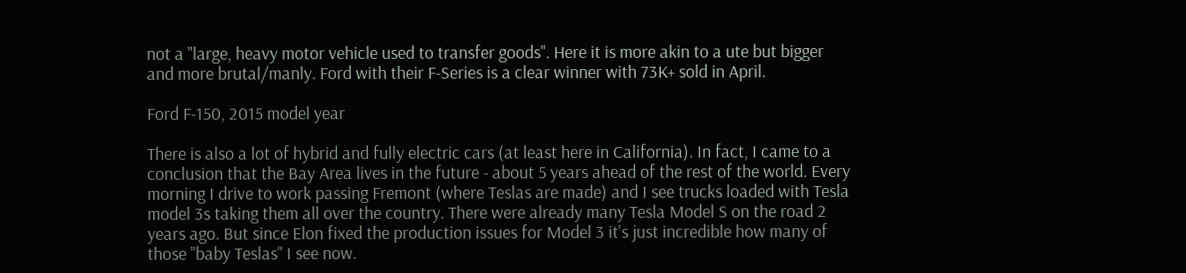not a "large, heavy motor vehicle used to transfer goods". Here it is more akin to a ute but bigger and more brutal/manly. Ford with their F-Series is a clear winner with 73K+ sold in April.

Ford F-150, 2015 model year

There is also a lot of hybrid and fully electric cars (at least here in California). In fact, I came to a conclusion that the Bay Area lives in the future - about 5 years ahead of the rest of the world. Every morning I drive to work passing Fremont (where Teslas are made) and I see trucks loaded with Tesla model 3s taking them all over the country. There were already many Tesla Model S on the road 2 years ago. But since Elon fixed the production issues for Model 3 it's just incredible how many of those "baby Teslas" I see now.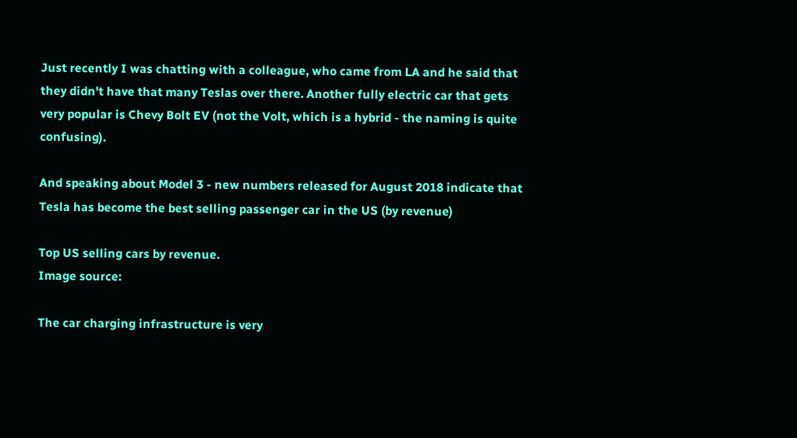Just recently I was chatting with a colleague, who came from LA and he said that they didn't have that many Teslas over there. Another fully electric car that gets very popular is Chevy Bolt EV (not the Volt, which is a hybrid - the naming is quite confusing).

And speaking about Model 3 - new numbers released for August 2018 indicate that Tesla has become the best selling passenger car in the US (by revenue)

Top US selling cars by revenue.
Image source:

The car charging infrastructure is very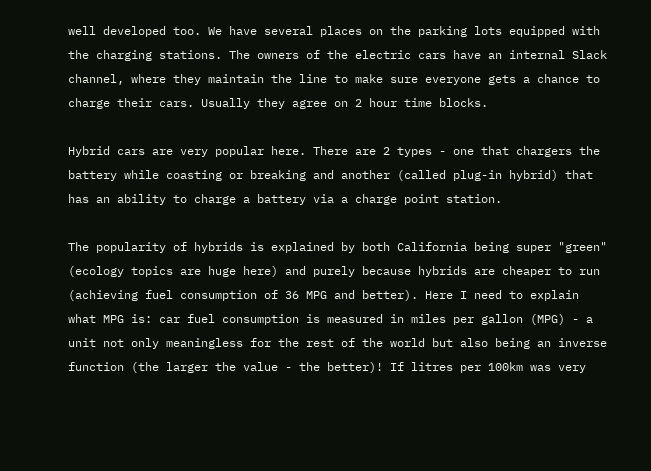well developed too. We have several places on the parking lots equipped with the charging stations. The owners of the electric cars have an internal Slack channel, where they maintain the line to make sure everyone gets a chance to charge their cars. Usually they agree on 2 hour time blocks.

Hybrid cars are very popular here. There are 2 types - one that chargers the battery while coasting or breaking and another (called plug-in hybrid) that has an ability to charge a battery via a charge point station.

The popularity of hybrids is explained by both California being super "green" (ecology topics are huge here) and purely because hybrids are cheaper to run (achieving fuel consumption of 36 MPG and better). Here I need to explain what MPG is: car fuel consumption is measured in miles per gallon (MPG) - a unit not only meaningless for the rest of the world but also being an inverse function (the larger the value - the better)! If litres per 100km was very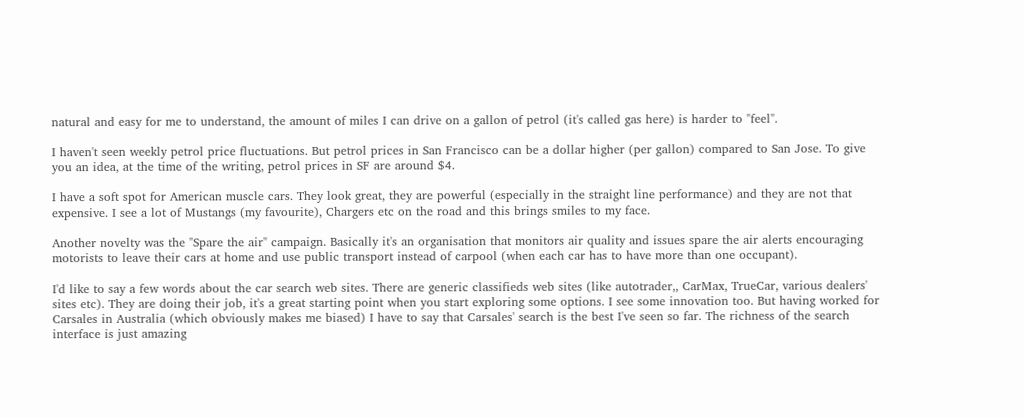natural and easy for me to understand, the amount of miles I can drive on a gallon of petrol (it's called gas here) is harder to "feel".

I haven't seen weekly petrol price fluctuations. But petrol prices in San Francisco can be a dollar higher (per gallon) compared to San Jose. To give you an idea, at the time of the writing, petrol prices in SF are around $4.

I have a soft spot for American muscle cars. They look great, they are powerful (especially in the straight line performance) and they are not that expensive. I see a lot of Mustangs (my favourite), Chargers etc on the road and this brings smiles to my face.

Another novelty was the "Spare the air" campaign. Basically it's an organisation that monitors air quality and issues spare the air alerts encouraging motorists to leave their cars at home and use public transport instead of carpool (when each car has to have more than one occupant).

I'd like to say a few words about the car search web sites. There are generic classifieds web sites (like autotrader,, CarMax, TrueCar, various dealers' sites etc). They are doing their job, it's a great starting point when you start exploring some options. I see some innovation too. But having worked for Carsales in Australia (which obviously makes me biased) I have to say that Carsales' search is the best I've seen so far. The richness of the search interface is just amazing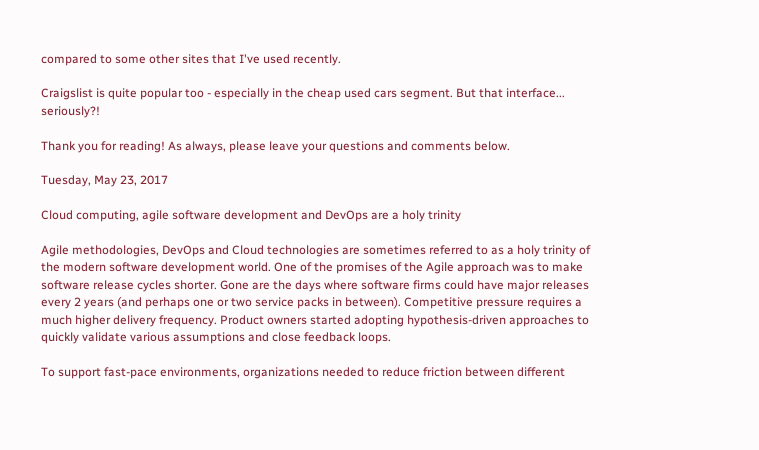compared to some other sites that I've used recently.

Craigslist is quite popular too - especially in the cheap used cars segment. But that interface... seriously?!

Thank you for reading! As always, please leave your questions and comments below.

Tuesday, May 23, 2017

Cloud computing, agile software development and DevOps are a holy trinity

Agile methodologies, DevOps and Cloud technologies are sometimes referred to as a holy trinity of the modern software development world. One of the promises of the Agile approach was to make software release cycles shorter. Gone are the days where software firms could have major releases every 2 years (and perhaps one or two service packs in between). Competitive pressure requires a much higher delivery frequency. Product owners started adopting hypothesis-driven approaches to quickly validate various assumptions and close feedback loops.

To support fast-pace environments, organizations needed to reduce friction between different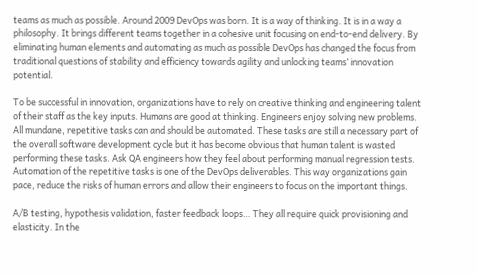teams as much as possible. Around 2009 DevOps was born. It is a way of thinking. It is in a way a philosophy. It brings different teams together in a cohesive unit focusing on end-to-end delivery. By eliminating human elements and automating as much as possible DevOps has changed the focus from traditional questions of stability and efficiency towards agility and unlocking teams’ innovation potential.

To be successful in innovation, organizations have to rely on creative thinking and engineering talent of their staff as the key inputs. Humans are good at thinking. Engineers enjoy solving new problems. All mundane, repetitive tasks can and should be automated. These tasks are still a necessary part of the overall software development cycle but it has become obvious that human talent is wasted performing these tasks. Ask QA engineers how they feel about performing manual regression tests. Automation of the repetitive tasks is one of the DevOps deliverables. This way organizations gain pace, reduce the risks of human errors and allow their engineers to focus on the important things.

A/B testing, hypothesis validation, faster feedback loops… They all require quick provisioning and elasticity. In the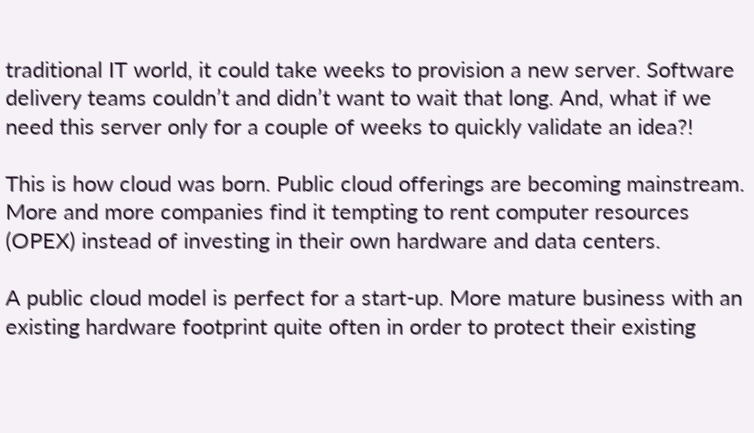traditional IT world, it could take weeks to provision a new server. Software delivery teams couldn’t and didn’t want to wait that long. And, what if we need this server only for a couple of weeks to quickly validate an idea?!

This is how cloud was born. Public cloud offerings are becoming mainstream. More and more companies find it tempting to rent computer resources (OPEX) instead of investing in their own hardware and data centers.

A public cloud model is perfect for a start-up. More mature business with an existing hardware footprint quite often in order to protect their existing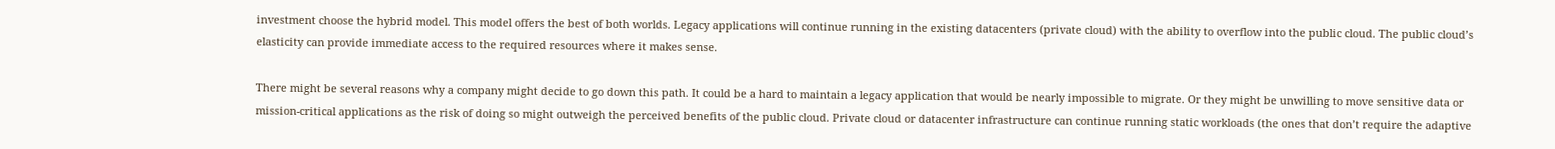investment choose the hybrid model. This model offers the best of both worlds. Legacy applications will continue running in the existing datacenters (private cloud) with the ability to overflow into the public cloud. The public cloud’s elasticity can provide immediate access to the required resources where it makes sense.

There might be several reasons why a company might decide to go down this path. It could be a hard to maintain a legacy application that would be nearly impossible to migrate. Or they might be unwilling to move sensitive data or mission-critical applications as the risk of doing so might outweigh the perceived benefits of the public cloud. Private cloud or datacenter infrastructure can continue running static workloads (the ones that don’t require the adaptive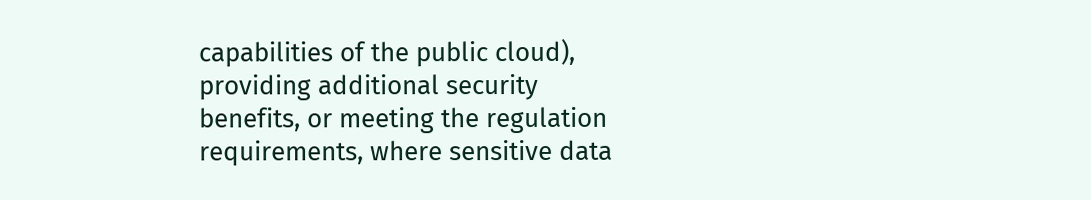capabilities of the public cloud), providing additional security benefits, or meeting the regulation requirements, where sensitive data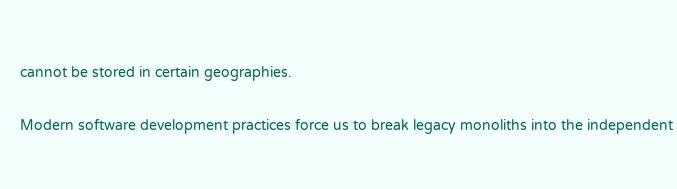cannot be stored in certain geographies.

Modern software development practices force us to break legacy monoliths into the independent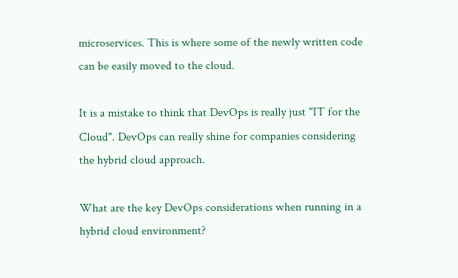microservices. This is where some of the newly written code can be easily moved to the cloud.

It is a mistake to think that DevOps is really just "IT for the Cloud". DevOps can really shine for companies considering the hybrid cloud approach.

What are the key DevOps considerations when running in a hybrid cloud environment?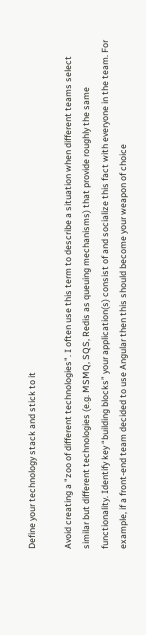Define your technology stack and stick to it

Avoid creating a "zoo of different technologies". I often use this term to describe a situation when different teams select similar but different technologies (e.g. MSMQ, SQS, Redis as queuing mechanisms) that provide roughly the same functionality. Identify key “building blocks” your application(s) consist of and socialize this fact with everyone in the team. For example, if a front-end team decided to use Angular then this should become your weapon of choice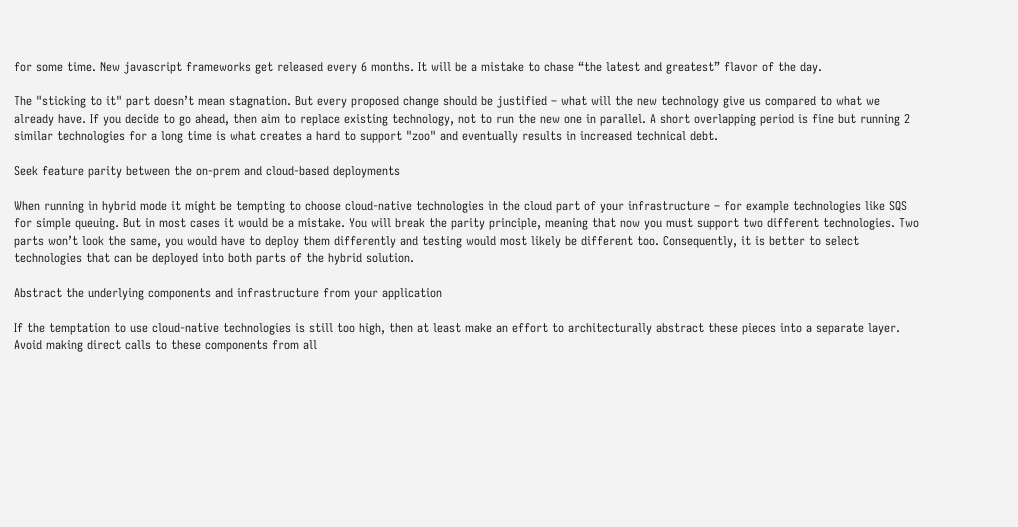for some time. New javascript frameworks get released every 6 months. It will be a mistake to chase “the latest and greatest” flavor of the day.

The "sticking to it" part doesn’t mean stagnation. But every proposed change should be justified – what will the new technology give us compared to what we already have. If you decide to go ahead, then aim to replace existing technology, not to run the new one in parallel. A short overlapping period is fine but running 2 similar technologies for a long time is what creates a hard to support "zoo" and eventually results in increased technical debt.

Seek feature parity between the on-prem and cloud-based deployments

When running in hybrid mode it might be tempting to choose cloud-native technologies in the cloud part of your infrastructure – for example technologies like SQS for simple queuing. But in most cases it would be a mistake. You will break the parity principle, meaning that now you must support two different technologies. Two parts won’t look the same, you would have to deploy them differently and testing would most likely be different too. Consequently, it is better to select technologies that can be deployed into both parts of the hybrid solution.

Abstract the underlying components and infrastructure from your application

If the temptation to use cloud-native technologies is still too high, then at least make an effort to architecturally abstract these pieces into a separate layer. Avoid making direct calls to these components from all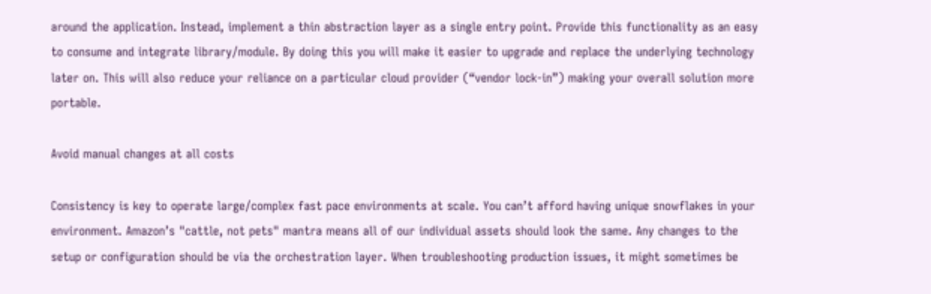around the application. Instead, implement a thin abstraction layer as a single entry point. Provide this functionality as an easy to consume and integrate library/module. By doing this you will make it easier to upgrade and replace the underlying technology later on. This will also reduce your reliance on a particular cloud provider (“vendor lock-in”) making your overall solution more portable.

Avoid manual changes at all costs

Consistency is key to operate large/complex fast pace environments at scale. You can’t afford having unique snowflakes in your environment. Amazon’s "cattle, not pets" mantra means all of our individual assets should look the same. Any changes to the setup or configuration should be via the orchestration layer. When troubleshooting production issues, it might sometimes be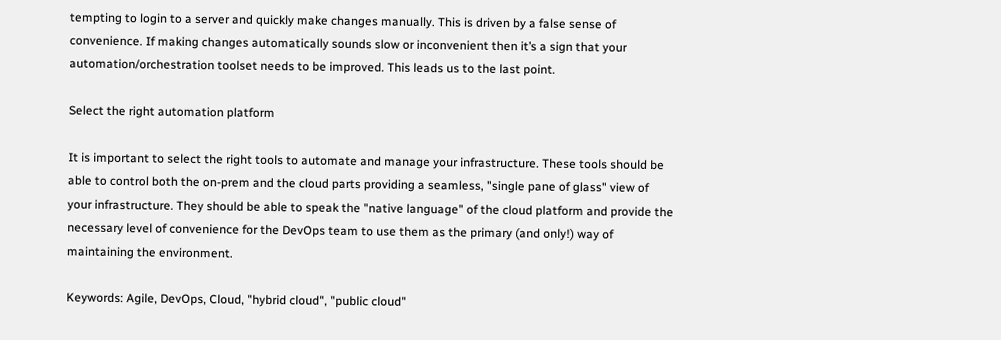tempting to login to a server and quickly make changes manually. This is driven by a false sense of convenience. If making changes automatically sounds slow or inconvenient then it’s a sign that your automation/orchestration toolset needs to be improved. This leads us to the last point.

Select the right automation platform

It is important to select the right tools to automate and manage your infrastructure. These tools should be able to control both the on-prem and the cloud parts providing a seamless, "single pane of glass" view of your infrastructure. They should be able to speak the "native language" of the cloud platform and provide the necessary level of convenience for the DevOps team to use them as the primary (and only!) way of maintaining the environment.

Keywords: Agile, DevOps, Cloud, "hybrid cloud", "public cloud"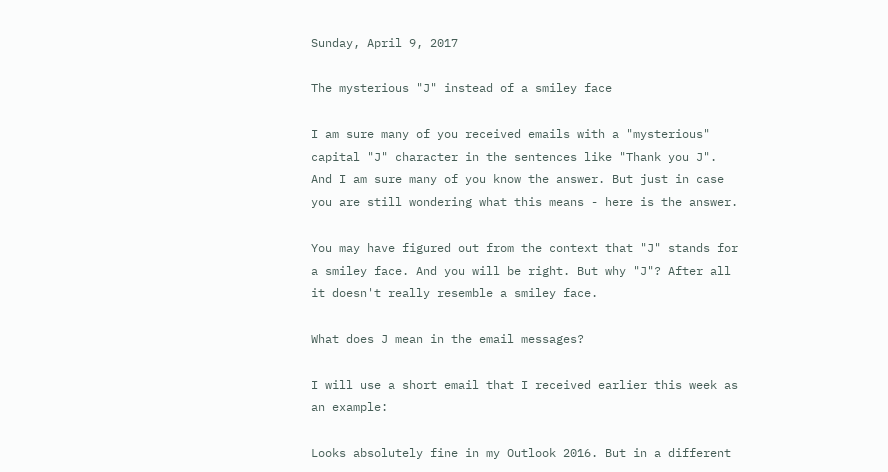Sunday, April 9, 2017

The mysterious "J" instead of a smiley face

I am sure many of you received emails with a "mysterious" capital "J" character in the sentences like "Thank you J". And I am sure many of you know the answer. But just in case you are still wondering what this means - here is the answer.

You may have figured out from the context that "J" stands for a smiley face. And you will be right. But why "J"? After all it doesn't really resemble a smiley face.

What does J mean in the email messages?

I will use a short email that I received earlier this week as an example:

Looks absolutely fine in my Outlook 2016. But in a different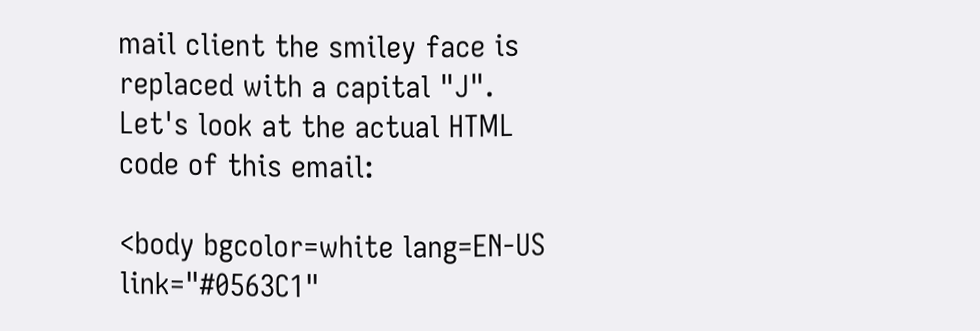mail client the smiley face is replaced with a capital "J". Let's look at the actual HTML code of this email:

<body bgcolor=white lang=EN-US link="#0563C1"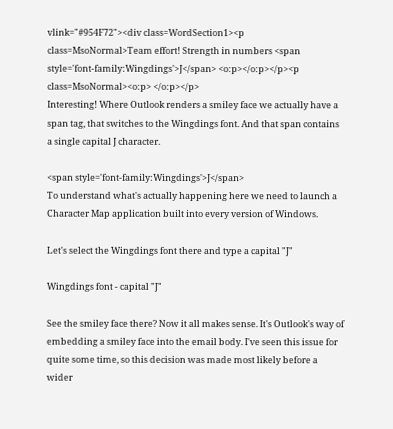vlink="#954F72"><div class=WordSection1><p class=MsoNormal>Team effort! Strength in numbers <span style='font-family:Wingdings'>J</span> <o:p></o:p></p><p class=MsoNormal><o:p> </o:p></p>
Interesting! Where Outlook renders a smiley face we actually have a span tag, that switches to the Wingdings font. And that span contains a single capital J character.

<span style='font-family:Wingdings'>J</span>
To understand what's actually happening here we need to launch a Character Map application built into every version of Windows.

Let's select the Wingdings font there and type a capital "J"

Wingdings font - capital "J"

See the smiley face there? Now it all makes sense. It's Outlook's way of embedding a smiley face into the email body. I've seen this issue for quite some time, so this decision was made most likely before a wider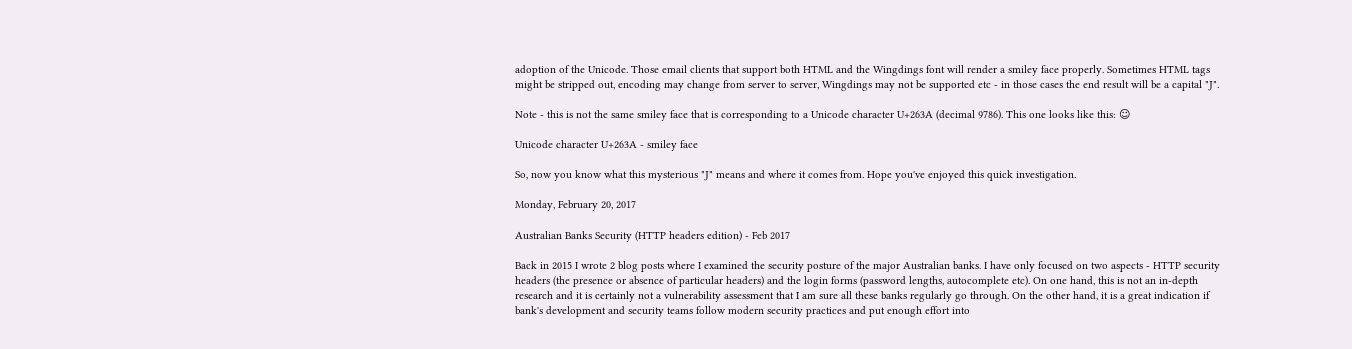adoption of the Unicode. Those email clients that support both HTML and the Wingdings font will render a smiley face properly. Sometimes HTML tags might be stripped out, encoding may change from server to server, Wingdings may not be supported etc - in those cases the end result will be a capital "J".

Note - this is not the same smiley face that is corresponding to a Unicode character U+263A (decimal 9786). This one looks like this: ☺

Unicode character U+263A - smiley face

So, now you know what this mysterious "J" means and where it comes from. Hope you've enjoyed this quick investigation.

Monday, February 20, 2017

Australian Banks Security (HTTP headers edition) - Feb 2017

Back in 2015 I wrote 2 blog posts where I examined the security posture of the major Australian banks. I have only focused on two aspects - HTTP security headers (the presence or absence of particular headers) and the login forms (password lengths, autocomplete etc). On one hand, this is not an in-depth research and it is certainly not a vulnerability assessment that I am sure all these banks regularly go through. On the other hand, it is a great indication if bank's development and security teams follow modern security practices and put enough effort into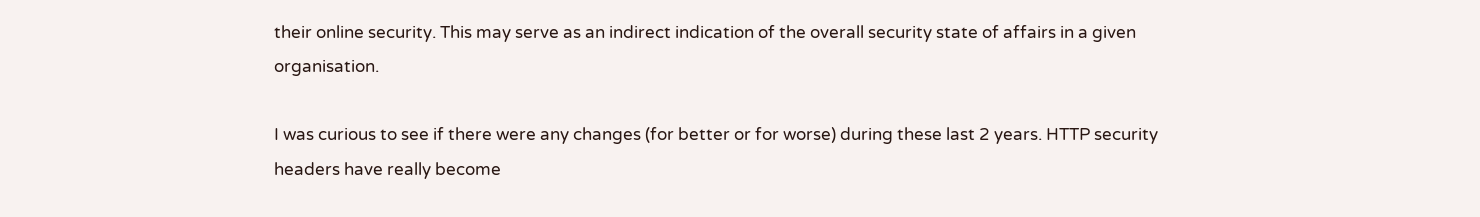their online security. This may serve as an indirect indication of the overall security state of affairs in a given organisation.

I was curious to see if there were any changes (for better or for worse) during these last 2 years. HTTP security headers have really become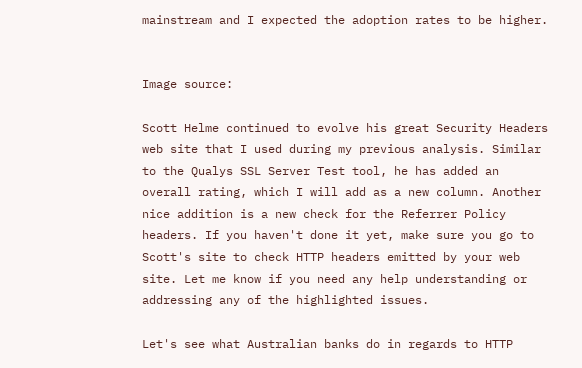mainstream and I expected the adoption rates to be higher.


Image source:

Scott Helme continued to evolve his great Security Headers web site that I used during my previous analysis. Similar to the Qualys SSL Server Test tool, he has added an overall rating, which I will add as a new column. Another nice addition is a new check for the Referrer Policy headers. If you haven't done it yet, make sure you go to Scott's site to check HTTP headers emitted by your web site. Let me know if you need any help understanding or addressing any of the highlighted issues.

Let's see what Australian banks do in regards to HTTP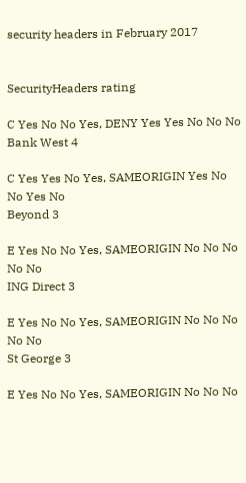security headers in February 2017


SecurityHeaders rating

C Yes No No Yes, DENY Yes Yes No No No
Bank West 4

C Yes Yes No Yes, SAMEORIGIN Yes No No Yes No
Beyond 3

E Yes No No Yes, SAMEORIGIN No No No No No
ING Direct 3

E Yes No No Yes, SAMEORIGIN No No No No No
St George 3

E Yes No No Yes, SAMEORIGIN No No No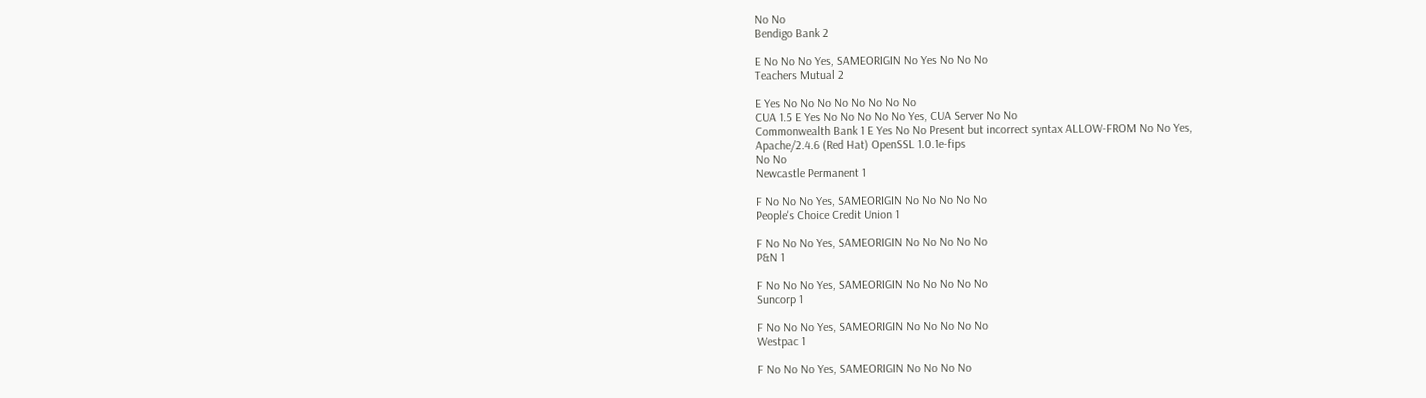No No
Bendigo Bank 2

E No No No Yes, SAMEORIGIN No Yes No No No
Teachers Mutual 2

E Yes No No No No No No No No
CUA 1.5 E Yes No No No No No Yes, CUA Server No No
Commonwealth Bank 1 E Yes No No Present but incorrect syntax ALLOW-FROM No No Yes,
Apache/2.4.6 (Red Hat) OpenSSL 1.0.1e-fips
No No
Newcastle Permanent 1

F No No No Yes, SAMEORIGIN No No No No No
People's Choice Credit Union 1

F No No No Yes, SAMEORIGIN No No No No No
P&N 1

F No No No Yes, SAMEORIGIN No No No No No
Suncorp 1

F No No No Yes, SAMEORIGIN No No No No No
Westpac 1

F No No No Yes, SAMEORIGIN No No No No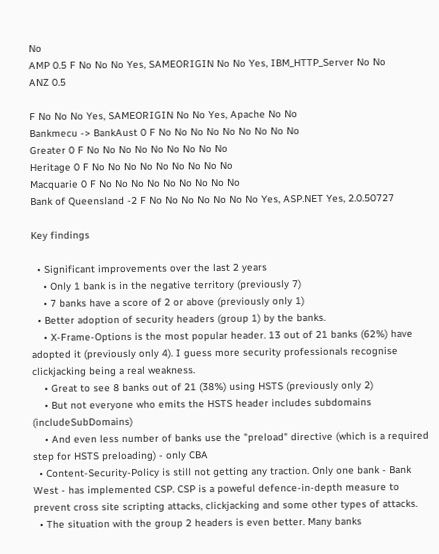No
AMP 0.5 F No No No Yes, SAMEORIGIN No No Yes, IBM_HTTP_Server No No
ANZ 0.5

F No No No Yes, SAMEORIGIN No No Yes, Apache No No
Bankmecu -> BankAust 0 F No No No No No No No No No
Greater 0 F No No No No No No No No No
Heritage 0 F No No No No No No No No No
Macquarie 0 F No No No No No No No No No
Bank of Queensland -2 F No No No No No No No Yes, ASP.NET Yes, 2.0.50727

Key findings

  • Significant improvements over the last 2 years
    • Only 1 bank is in the negative territory (previously 7)
    • 7 banks have a score of 2 or above (previously only 1)
  • Better adoption of security headers (group 1) by the banks.
    • X-Frame-Options is the most popular header. 13 out of 21 banks (62%) have adopted it (previously only 4). I guess more security professionals recognise clickjacking being a real weakness.
    • Great to see 8 banks out of 21 (38%) using HSTS (previously only 2)
    • But not everyone who emits the HSTS header includes subdomains (includeSubDomains)
    • And even less number of banks use the "preload" directive (which is a required step for HSTS preloading) - only CBA
  • Content-Security-Policy is still not getting any traction. Only one bank - Bank West - has implemented CSP. CSP is a poweful defence-in-depth measure to prevent cross site scripting attacks, clickjacking and some other types of attacks.
  • The situation with the group 2 headers is even better. Many banks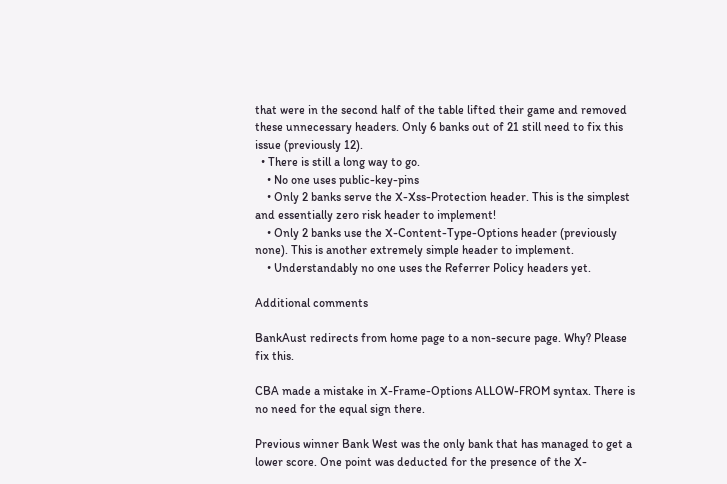that were in the second half of the table lifted their game and removed these unnecessary headers. Only 6 banks out of 21 still need to fix this issue (previously 12).
  • There is still a long way to go.
    • No one uses public-key-pins
    • Only 2 banks serve the X-Xss-Protection header. This is the simplest and essentially zero risk header to implement!
    • Only 2 banks use the X-Content-Type-Options header (previously none). This is another extremely simple header to implement.
    • Understandably no one uses the Referrer Policy headers yet.

Additional comments

BankAust redirects from home page to a non-secure page. Why? Please fix this.

CBA made a mistake in X-Frame-Options ALLOW-FROM syntax. There is no need for the equal sign there.

Previous winner Bank West was the only bank that has managed to get a lower score. One point was deducted for the presence of the X-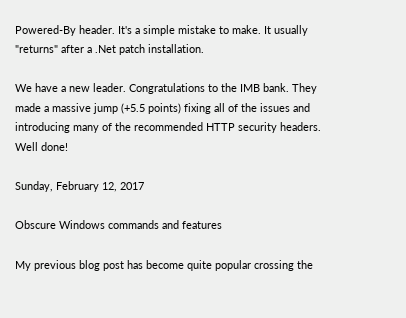Powered-By header. It's a simple mistake to make. It usually "returns" after a .Net patch installation.

We have a new leader. Congratulations to the IMB bank. They made a massive jump (+5.5 points) fixing all of the issues and introducing many of the recommended HTTP security headers. Well done!

Sunday, February 12, 2017

Obscure Windows commands and features

My previous blog post has become quite popular crossing the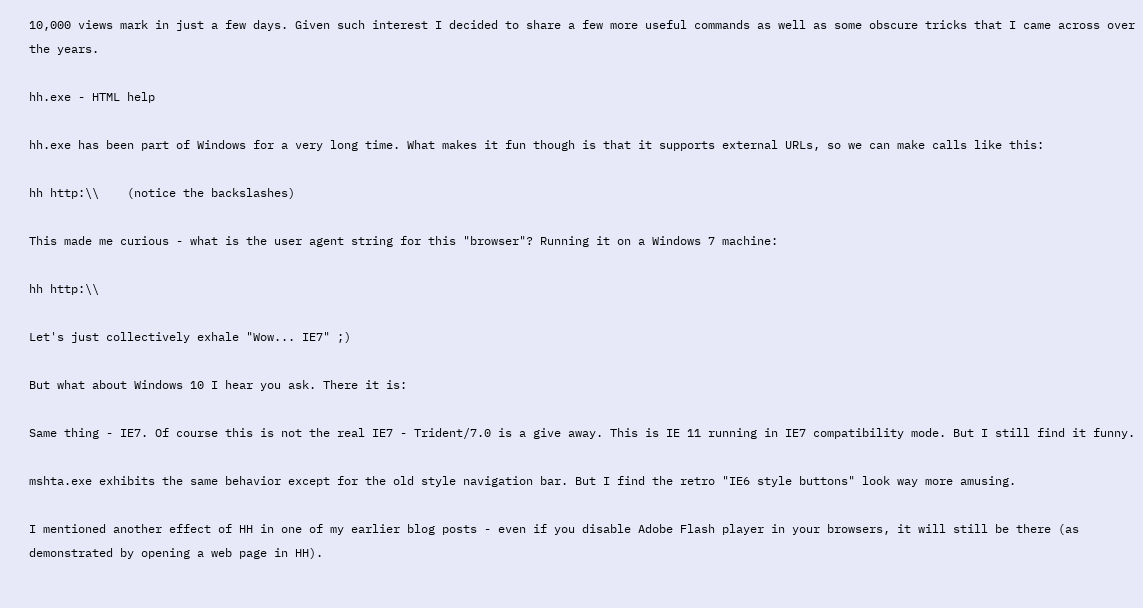10,000 views mark in just a few days. Given such interest I decided to share a few more useful commands as well as some obscure tricks that I came across over the years.

hh.exe - HTML help

hh.exe has been part of Windows for a very long time. What makes it fun though is that it supports external URLs, so we can make calls like this:

hh http:\\    (notice the backslashes)

This made me curious - what is the user agent string for this "browser"? Running it on a Windows 7 machine:

hh http:\\

Let's just collectively exhale "Wow... IE7" ;)

But what about Windows 10 I hear you ask. There it is:

Same thing - IE7. Of course this is not the real IE7 - Trident/7.0 is a give away. This is IE 11 running in IE7 compatibility mode. But I still find it funny.

mshta.exe exhibits the same behavior except for the old style navigation bar. But I find the retro "IE6 style buttons" look way more amusing.

I mentioned another effect of HH in one of my earlier blog posts - even if you disable Adobe Flash player in your browsers, it will still be there (as demonstrated by opening a web page in HH).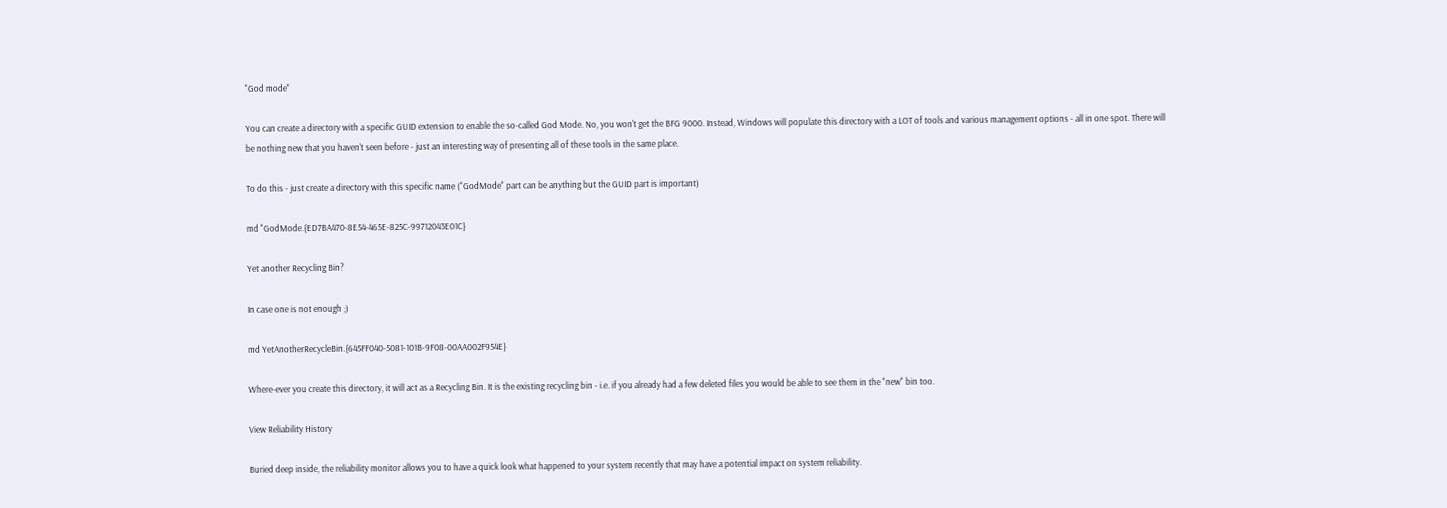"God mode"

You can create a directory with a specific GUID extension to enable the so-called God Mode. No, you won't get the BFG 9000. Instead, Windows will populate this directory with a LOT of tools and various management options - all in one spot. There will be nothing new that you haven't seen before - just an interesting way of presenting all of these tools in the same place.

To do this - just create a directory with this specific name ("GodMode" part can be anything but the GUID part is important)

md "GodMode.{ED7BA470-8E54-465E-825C-99712043E01C}

Yet another Recycling Bin?

In case one is not enough ;)

md YetAnotherRecycleBin.{645FF040-5081-101B-9F08-00AA002F954E}

Where-ever you create this directory, it will act as a Recycling Bin. It is the existing recycling bin - i.e. if you already had a few deleted files you would be able to see them in the "new" bin too.

View Reliability History

Buried deep inside, the reliability monitor allows you to have a quick look what happened to your system recently that may have a potential impact on system reliability.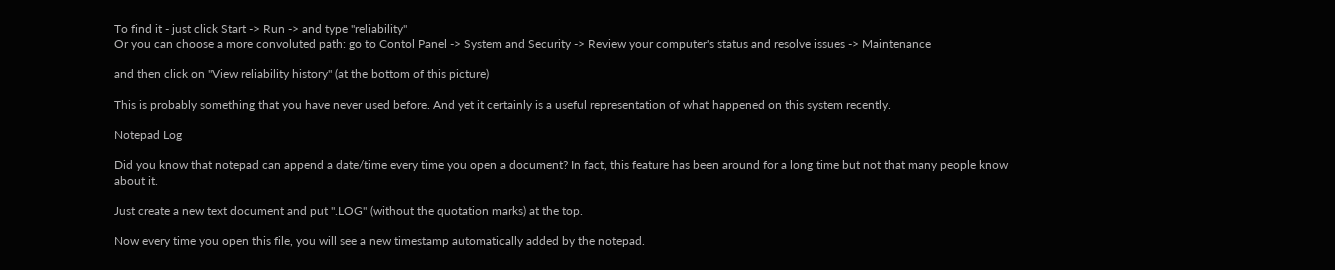To find it - just click Start -> Run -> and type "reliability"
Or you can choose a more convoluted path: go to Contol Panel -> System and Security -> Review your computer's status and resolve issues -> Maintenance

and then click on "View reliability history" (at the bottom of this picture)

This is probably something that you have never used before. And yet it certainly is a useful representation of what happened on this system recently.

Notepad Log

Did you know that notepad can append a date/time every time you open a document? In fact, this feature has been around for a long time but not that many people know about it.

Just create a new text document and put ".LOG" (without the quotation marks) at the top.

Now every time you open this file, you will see a new timestamp automatically added by the notepad.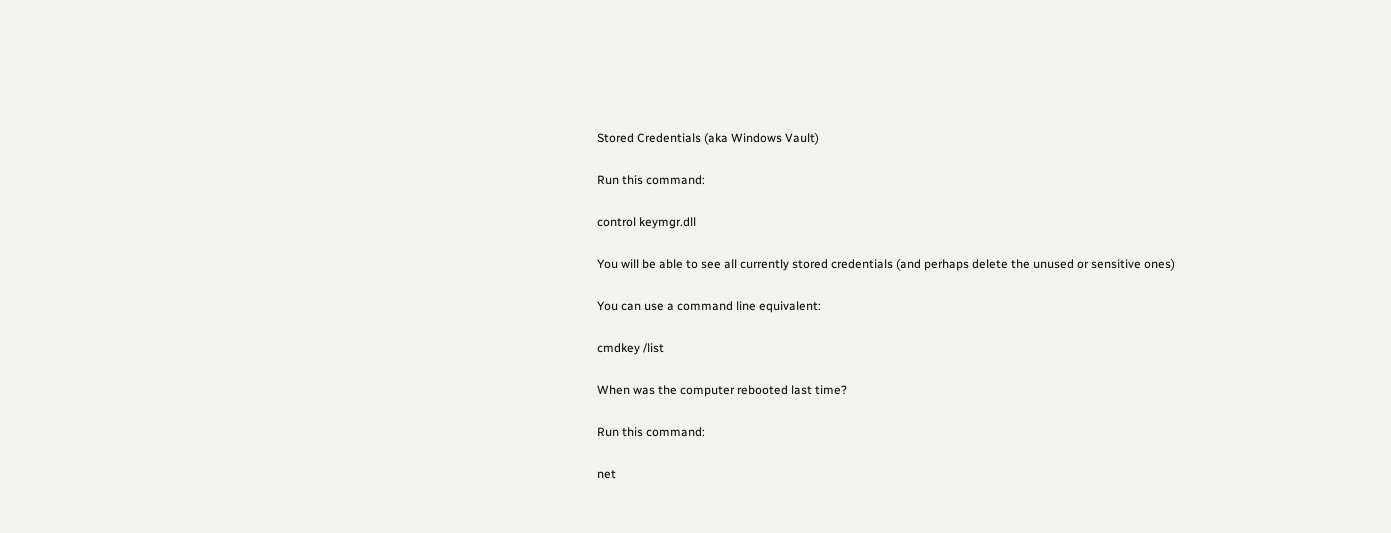Stored Credentials (aka Windows Vault)

Run this command:

control keymgr.dll

You will be able to see all currently stored credentials (and perhaps delete the unused or sensitive ones)

You can use a command line equivalent:

cmdkey /list

When was the computer rebooted last time?

Run this command:

net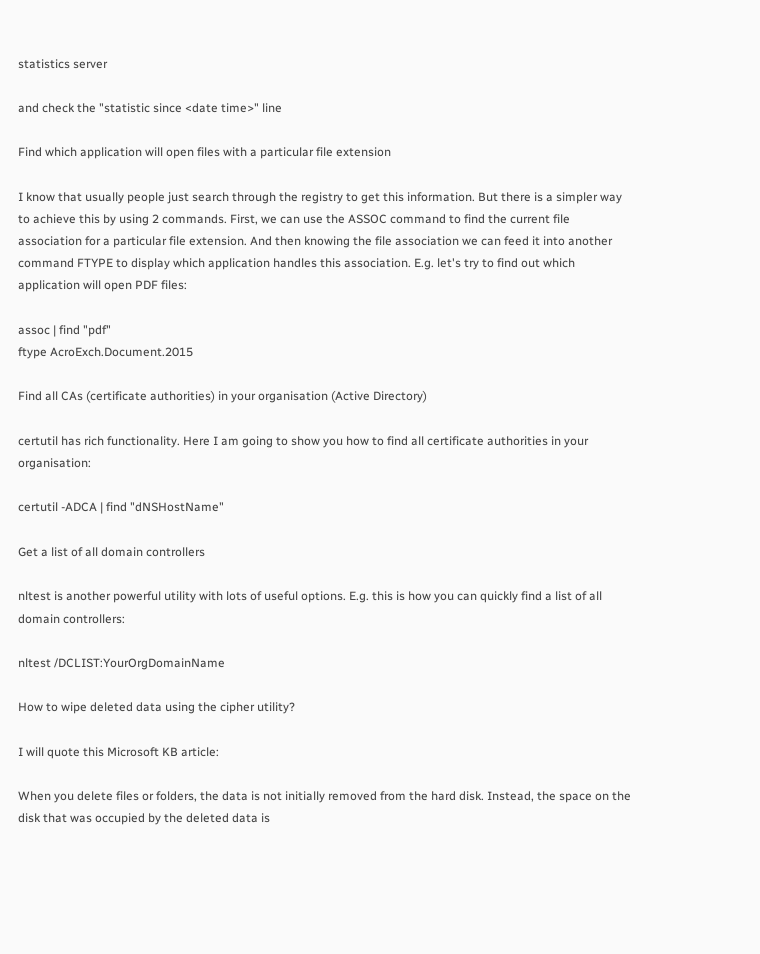statistics server

and check the "statistic since <date time>" line

Find which application will open files with a particular file extension

I know that usually people just search through the registry to get this information. But there is a simpler way to achieve this by using 2 commands. First, we can use the ASSOC command to find the current file association for a particular file extension. And then knowing the file association we can feed it into another command FTYPE to display which application handles this association. E.g. let's try to find out which application will open PDF files:

assoc | find "pdf"
ftype AcroExch.Document.2015

Find all CAs (certificate authorities) in your organisation (Active Directory)

certutil has rich functionality. Here I am going to show you how to find all certificate authorities in your organisation:

certutil -ADCA | find "dNSHostName"

Get a list of all domain controllers

nltest is another powerful utility with lots of useful options. E.g. this is how you can quickly find a list of all domain controllers:

nltest /DCLIST:YourOrgDomainName

How to wipe deleted data using the cipher utility?

I will quote this Microsoft KB article:

When you delete files or folders, the data is not initially removed from the hard disk. Instead, the space on the disk that was occupied by the deleted data is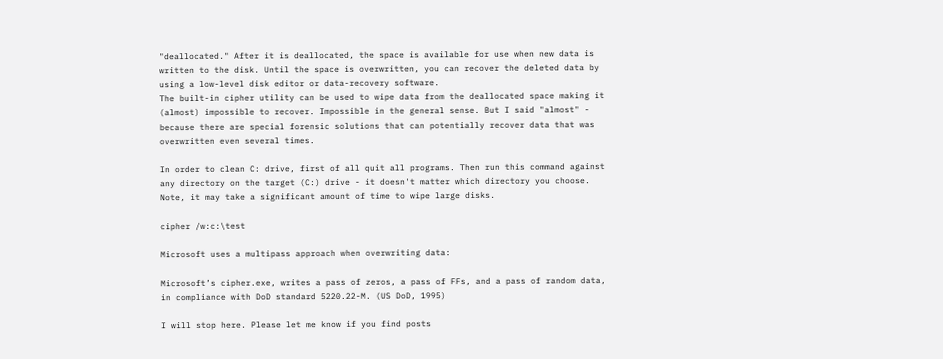"deallocated." After it is deallocated, the space is available for use when new data is written to the disk. Until the space is overwritten, you can recover the deleted data by using a low-level disk editor or data-recovery software.
The built-in cipher utility can be used to wipe data from the deallocated space making it (almost) impossible to recover. Impossible in the general sense. But I said "almost" - because there are special forensic solutions that can potentially recover data that was overwritten even several times.

In order to clean C: drive, first of all quit all programs. Then run this command against any directory on the target (C:) drive - it doesn't matter which directory you choose. Note, it may take a significant amount of time to wipe large disks.

cipher /w:c:\test

Microsoft uses a multipass approach when overwriting data:

Microsoft’s cipher.exe, writes a pass of zeros, a pass of FFs, and a pass of random data, in compliance with DoD standard 5220.22-M. (US DoD, 1995)

I will stop here. Please let me know if you find posts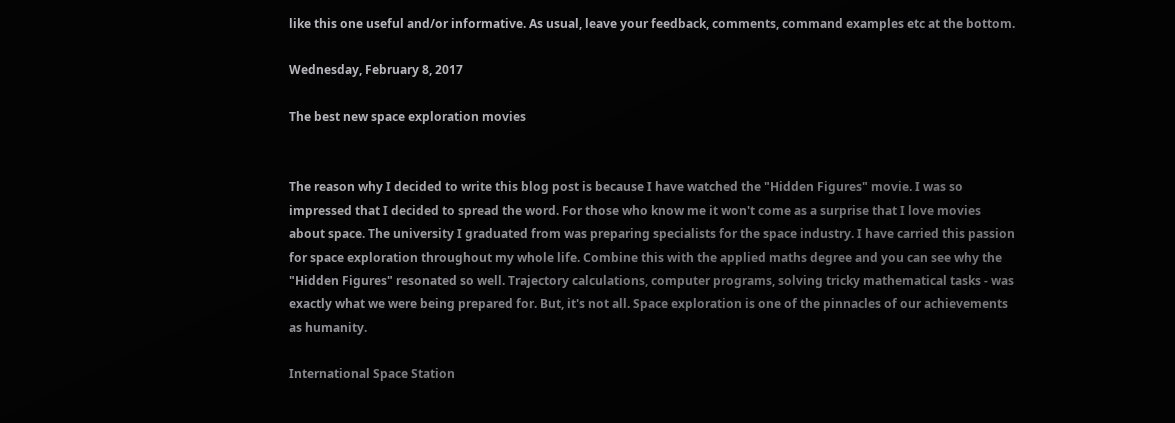like this one useful and/or informative. As usual, leave your feedback, comments, command examples etc at the bottom.

Wednesday, February 8, 2017

The best new space exploration movies


The reason why I decided to write this blog post is because I have watched the "Hidden Figures" movie. I was so impressed that I decided to spread the word. For those who know me it won't come as a surprise that I love movies about space. The university I graduated from was preparing specialists for the space industry. I have carried this passion for space exploration throughout my whole life. Combine this with the applied maths degree and you can see why the "Hidden Figures" resonated so well. Trajectory calculations, computer programs, solving tricky mathematical tasks - was exactly what we were being prepared for. But, it's not all. Space exploration is one of the pinnacles of our achievements as humanity.

International Space Station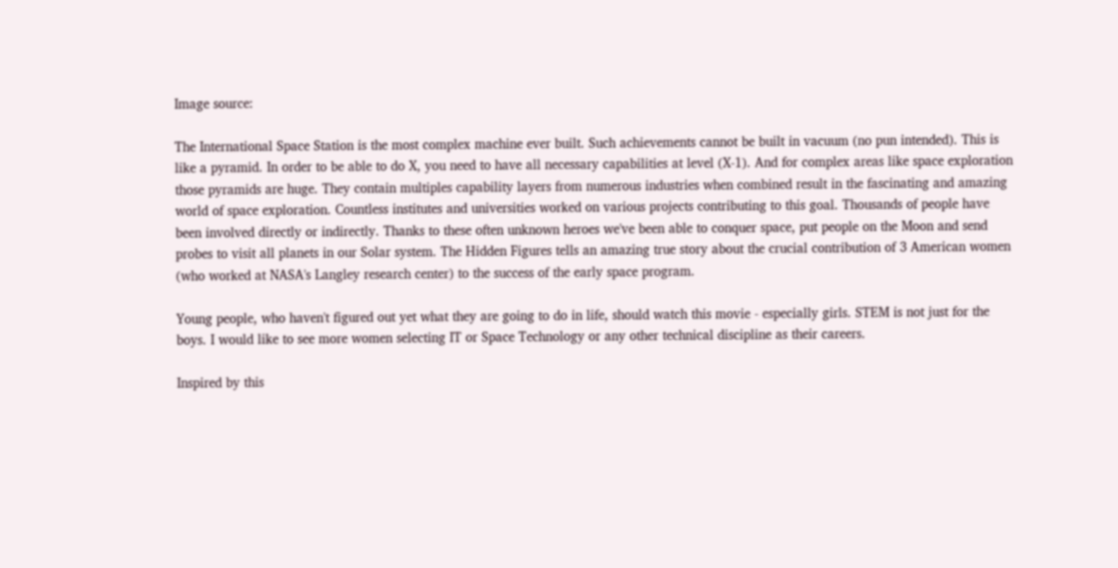Image source:

The International Space Station is the most complex machine ever built. Such achievements cannot be built in vacuum (no pun intended). This is like a pyramid. In order to be able to do X, you need to have all necessary capabilities at level (X-1). And for complex areas like space exploration those pyramids are huge. They contain multiples capability layers from numerous industries when combined result in the fascinating and amazing world of space exploration. Countless institutes and universities worked on various projects contributing to this goal. Thousands of people have been involved directly or indirectly. Thanks to these often unknown heroes we've been able to conquer space, put people on the Moon and send probes to visit all planets in our Solar system. The Hidden Figures tells an amazing true story about the crucial contribution of 3 American women (who worked at NASA's Langley research center) to the success of the early space program.

Young people, who haven't figured out yet what they are going to do in life, should watch this movie - especially girls. STEM is not just for the boys. I would like to see more women selecting IT or Space Technology or any other technical discipline as their careers.

Inspired by this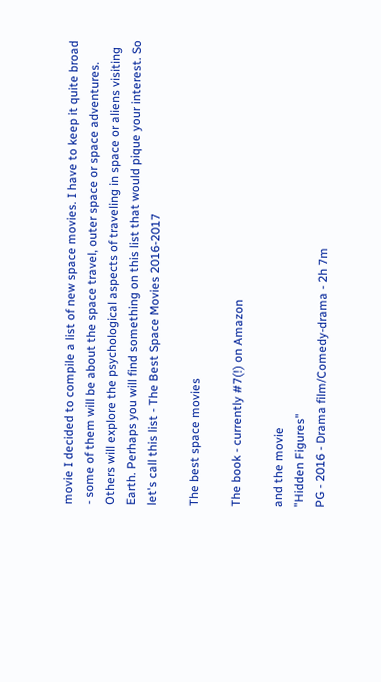movie I decided to compile a list of new space movies. I have to keep it quite broad - some of them will be about the space travel, outer space or space adventures. Others will explore the psychological aspects of traveling in space or aliens visiting Earth. Perhaps you will find something on this list that would pique your interest. So let's call this list - The Best Space Movies 2016-2017

The best space movies

The book - currently #7(!) on Amazon

and the movie
"Hidden Figures"
PG - 2016 - Drama film/Comedy-drama - 2h 7m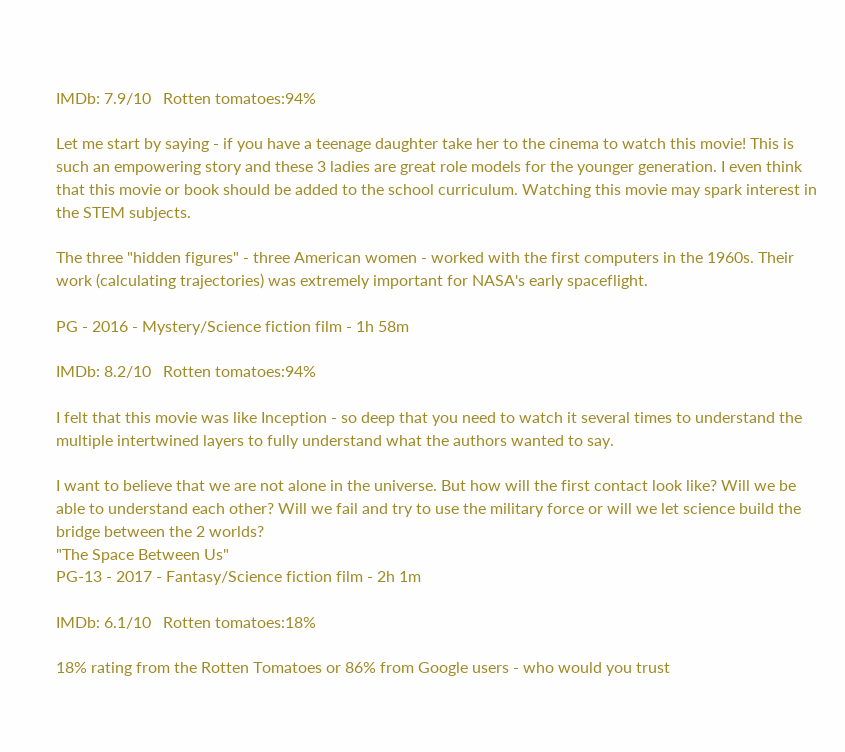IMDb: 7.9/10   Rotten tomatoes:94%

Let me start by saying - if you have a teenage daughter take her to the cinema to watch this movie! This is such an empowering story and these 3 ladies are great role models for the younger generation. I even think that this movie or book should be added to the school curriculum. Watching this movie may spark interest in the STEM subjects.

The three "hidden figures" - three American women - worked with the first computers in the 1960s. Their work (calculating trajectories) was extremely important for NASA's early spaceflight.

PG - 2016 - Mystery/Science fiction film - 1h 58m

IMDb: 8.2/10   Rotten tomatoes:94%

I felt that this movie was like Inception - so deep that you need to watch it several times to understand the multiple intertwined layers to fully understand what the authors wanted to say.

I want to believe that we are not alone in the universe. But how will the first contact look like? Will we be able to understand each other? Will we fail and try to use the military force or will we let science build the bridge between the 2 worlds?
"The Space Between Us"
PG-13 - 2017 - Fantasy/Science fiction film - 2h 1m

IMDb: 6.1/10   Rotten tomatoes:18%

18% rating from the Rotten Tomatoes or 86% from Google users - who would you trust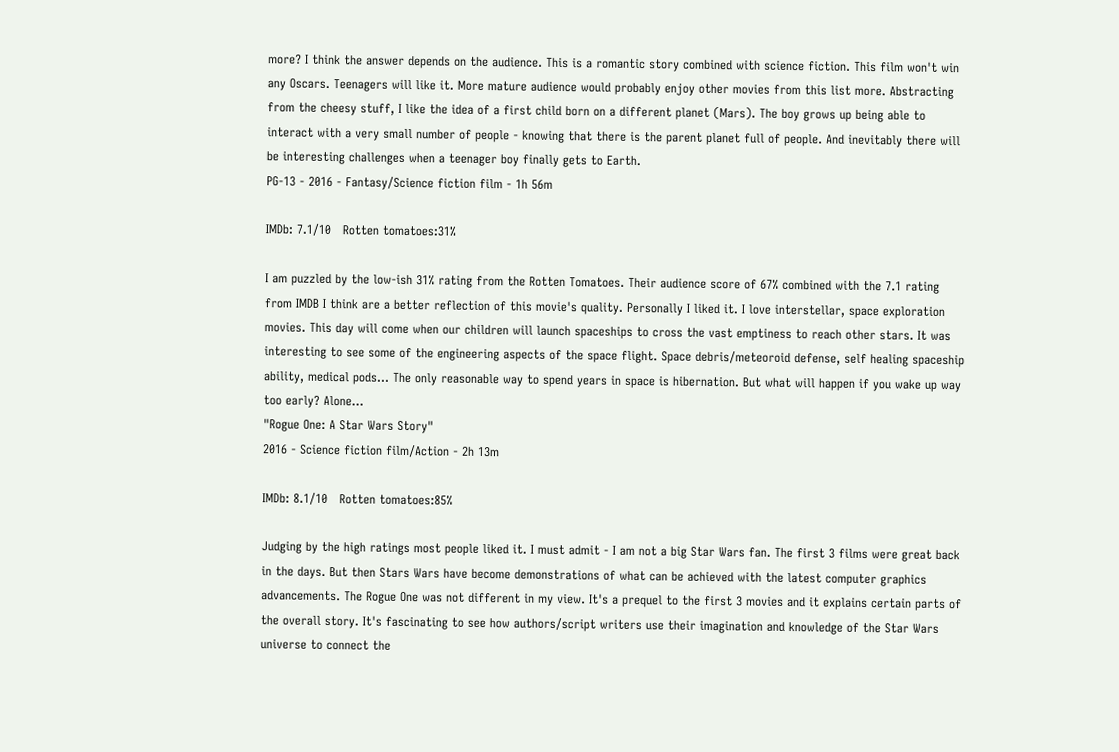more? I think the answer depends on the audience. This is a romantic story combined with science fiction. This film won't win any Oscars. Teenagers will like it. More mature audience would probably enjoy other movies from this list more. Abstracting from the cheesy stuff, I like the idea of a first child born on a different planet (Mars). The boy grows up being able to interact with a very small number of people - knowing that there is the parent planet full of people. And inevitably there will be interesting challenges when a teenager boy finally gets to Earth.
PG-13 - 2016 - Fantasy/Science fiction film - 1h 56m

IMDb: 7.1/10   Rotten tomatoes:31%

I am puzzled by the low-ish 31% rating from the Rotten Tomatoes. Their audience score of 67% combined with the 7.1 rating from IMDB I think are a better reflection of this movie's quality. Personally I liked it. I love interstellar, space exploration movies. This day will come when our children will launch spaceships to cross the vast emptiness to reach other stars. It was interesting to see some of the engineering aspects of the space flight. Space debris/meteoroid defense, self healing spaceship ability, medical pods... The only reasonable way to spend years in space is hibernation. But what will happen if you wake up way too early? Alone...
"Rogue One: A Star Wars Story"
2016 - Science fiction film/Action - 2h 13m

IMDb: 8.1/10   Rotten tomatoes:85%

Judging by the high ratings most people liked it. I must admit - I am not a big Star Wars fan. The first 3 films were great back in the days. But then Stars Wars have become demonstrations of what can be achieved with the latest computer graphics advancements. The Rogue One was not different in my view. It's a prequel to the first 3 movies and it explains certain parts of the overall story. It's fascinating to see how authors/script writers use their imagination and knowledge of the Star Wars universe to connect the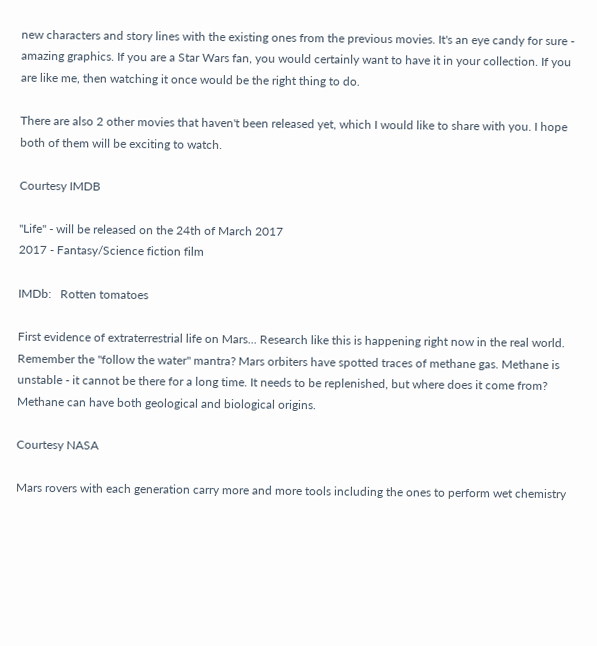new characters and story lines with the existing ones from the previous movies. It's an eye candy for sure - amazing graphics. If you are a Star Wars fan, you would certainly want to have it in your collection. If you are like me, then watching it once would be the right thing to do.

There are also 2 other movies that haven't been released yet, which I would like to share with you. I hope both of them will be exciting to watch.

Courtesy IMDB

"Life" - will be released on the 24th of March 2017
2017 - Fantasy/Science fiction film

IMDb:   Rotten tomatoes

First evidence of extraterrestrial life on Mars... Research like this is happening right now in the real world. Remember the "follow the water" mantra? Mars orbiters have spotted traces of methane gas. Methane is unstable - it cannot be there for a long time. It needs to be replenished, but where does it come from? Methane can have both geological and biological origins.

Courtesy NASA

Mars rovers with each generation carry more and more tools including the ones to perform wet chemistry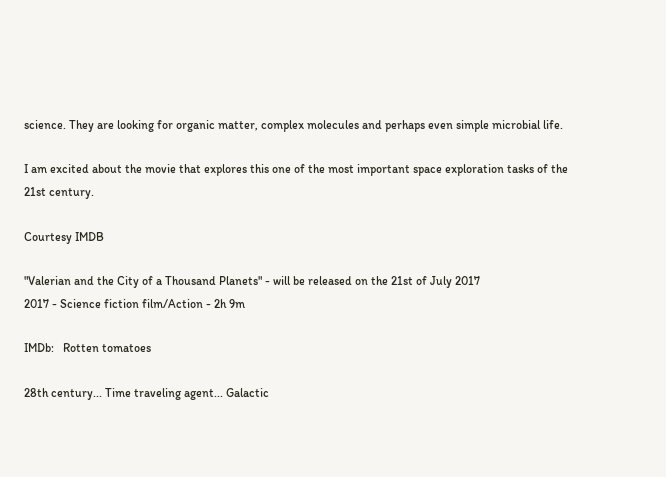science. They are looking for organic matter, complex molecules and perhaps even simple microbial life.

I am excited about the movie that explores this one of the most important space exploration tasks of the 21st century.

Courtesy IMDB

"Valerian and the City of a Thousand Planets" - will be released on the 21st of July 2017
2017 - Science fiction film/Action - 2h 9m

IMDb:   Rotten tomatoes

28th century... Time traveling agent... Galactic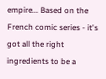empire... Based on the French comic series - it's got all the right ingredients to be a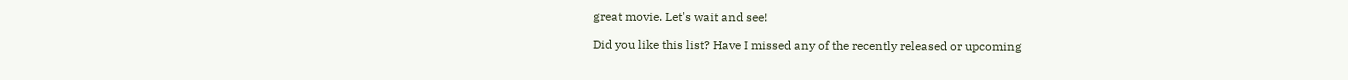great movie. Let's wait and see!

Did you like this list? Have I missed any of the recently released or upcoming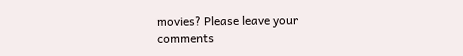movies? Please leave your comments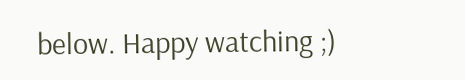below. Happy watching ;)